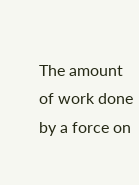The amount of work done by a force on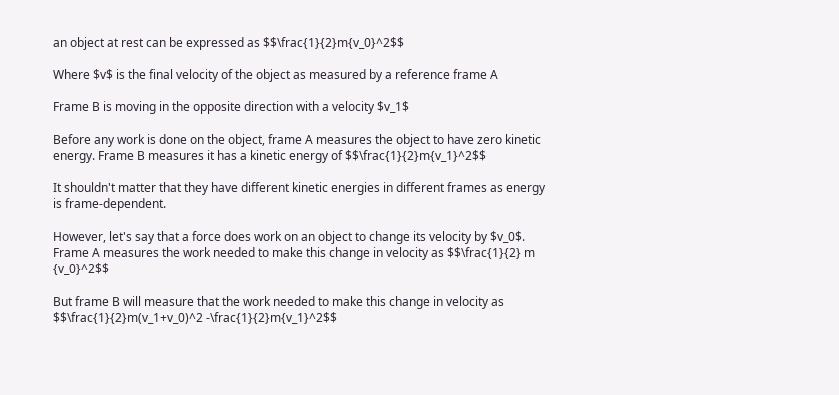an object at rest can be expressed as $$\frac{1}{2}m{v_0}^2$$

Where $v$ is the final velocity of the object as measured by a reference frame A

Frame B is moving in the opposite direction with a velocity $v_1$

Before any work is done on the object, frame A measures the object to have zero kinetic energy. Frame B measures it has a kinetic energy of $$\frac{1}{2}m{v_1}^2$$

It shouldn't matter that they have different kinetic energies in different frames as energy is frame-dependent.

However, let's say that a force does work on an object to change its velocity by $v_0$. Frame A measures the work needed to make this change in velocity as $$\frac{1}{2} m {v_0}^2$$

But frame B will measure that the work needed to make this change in velocity as $$\frac{1}{2}m(v_1+v_0)^2 -\frac{1}{2}m{v_1}^2$$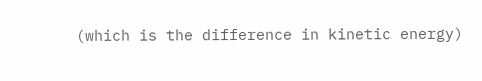(which is the difference in kinetic energy)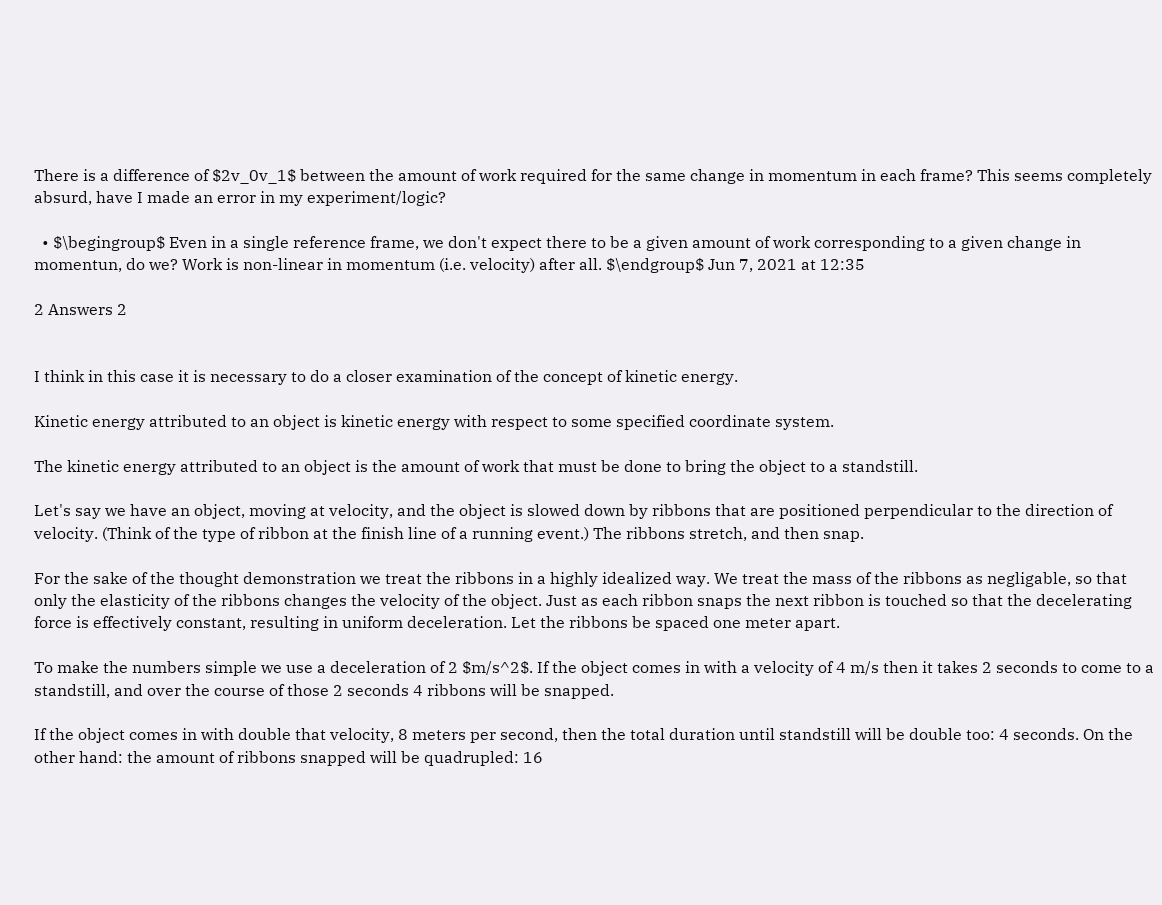There is a difference of $2v_0v_1$ between the amount of work required for the same change in momentum in each frame? This seems completely absurd, have I made an error in my experiment/logic?

  • $\begingroup$ Even in a single reference frame, we don't expect there to be a given amount of work corresponding to a given change in momentun, do we? Work is non-linear in momentum (i.e. velocity) after all. $\endgroup$ Jun 7, 2021 at 12:35

2 Answers 2


I think in this case it is necessary to do a closer examination of the concept of kinetic energy.

Kinetic energy attributed to an object is kinetic energy with respect to some specified coordinate system.

The kinetic energy attributed to an object is the amount of work that must be done to bring the object to a standstill.

Let's say we have an object, moving at velocity, and the object is slowed down by ribbons that are positioned perpendicular to the direction of velocity. (Think of the type of ribbon at the finish line of a running event.) The ribbons stretch, and then snap.

For the sake of the thought demonstration we treat the ribbons in a highly idealized way. We treat the mass of the ribbons as negligable, so that only the elasticity of the ribbons changes the velocity of the object. Just as each ribbon snaps the next ribbon is touched so that the decelerating force is effectively constant, resulting in uniform deceleration. Let the ribbons be spaced one meter apart.

To make the numbers simple we use a deceleration of 2 $m/s^2$. If the object comes in with a velocity of 4 m/s then it takes 2 seconds to come to a standstill, and over the course of those 2 seconds 4 ribbons will be snapped.

If the object comes in with double that velocity, 8 meters per second, then the total duration until standstill will be double too: 4 seconds. On the other hand: the amount of ribbons snapped will be quadrupled: 16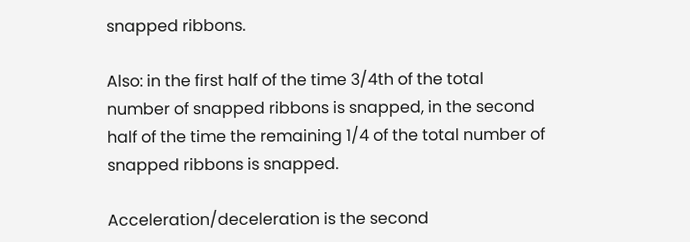snapped ribbons.

Also: in the first half of the time 3/4th of the total number of snapped ribbons is snapped, in the second half of the time the remaining 1/4 of the total number of snapped ribbons is snapped.

Acceleration/deceleration is the second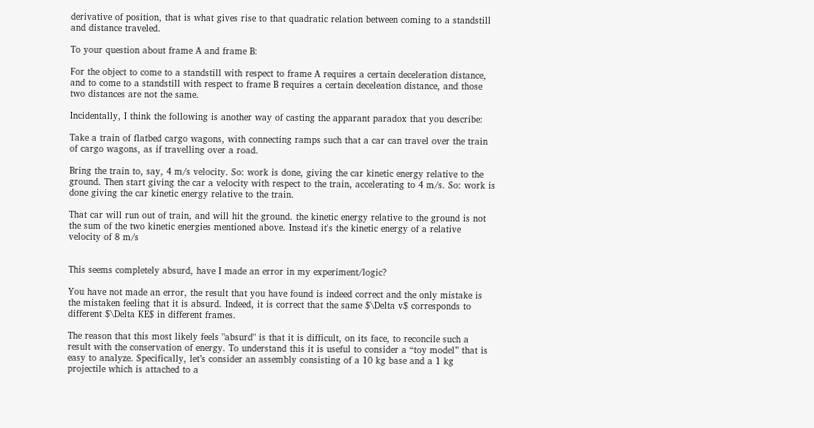derivative of position, that is what gives rise to that quadratic relation between coming to a standstill and distance traveled.

To your question about frame A and frame B:

For the object to come to a standstill with respect to frame A requires a certain deceleration distance, and to come to a standstill with respect to frame B requires a certain deceleation distance, and those two distances are not the same.

Incidentally, I think the following is another way of casting the apparant paradox that you describe:

Take a train of flatbed cargo wagons, with connecting ramps such that a car can travel over the train of cargo wagons, as if travelling over a road.

Bring the train to, say, 4 m/s velocity. So: work is done, giving the car kinetic energy relative to the ground. Then start giving the car a velocity with respect to the train, accelerating to 4 m/s. So: work is done giving the car kinetic energy relative to the train.

That car will run out of train, and will hit the ground. the kinetic energy relative to the ground is not the sum of the two kinetic energies mentioned above. Instead it's the kinetic energy of a relative velocity of 8 m/s


This seems completely absurd, have I made an error in my experiment/logic?

You have not made an error, the result that you have found is indeed correct and the only mistake is the mistaken feeling that it is absurd. Indeed, it is correct that the same $\Delta v$ corresponds to different $\Delta KE$ in different frames.

The reason that this most likely feels "absurd" is that it is difficult, on its face, to reconcile such a result with the conservation of energy. To understand this it is useful to consider a “toy model” that is easy to analyze. Specifically, let’s consider an assembly consisting of a 10 kg base and a 1 kg projectile which is attached to a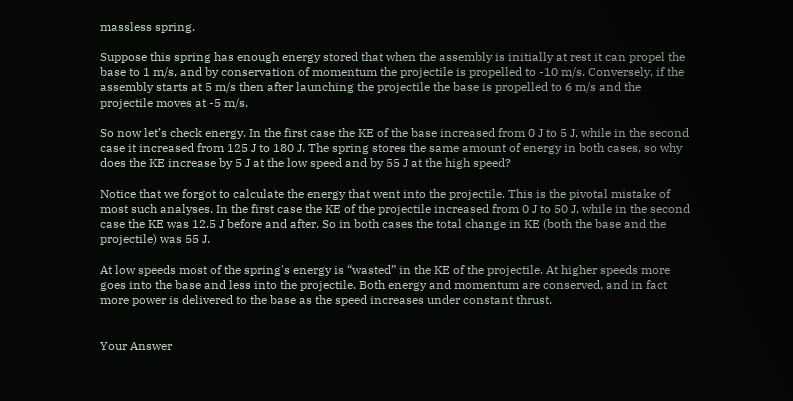massless spring.

Suppose this spring has enough energy stored that when the assembly is initially at rest it can propel the base to 1 m/s, and by conservation of momentum the projectile is propelled to -10 m/s. Conversely, if the assembly starts at 5 m/s then after launching the projectile the base is propelled to 6 m/s and the projectile moves at -5 m/s.

So now let’s check energy. In the first case the KE of the base increased from 0 J to 5 J, while in the second case it increased from 125 J to 180 J. The spring stores the same amount of energy in both cases, so why does the KE increase by 5 J at the low speed and by 55 J at the high speed?

Notice that we forgot to calculate the energy that went into the projectile. This is the pivotal mistake of most such analyses. In the first case the KE of the projectile increased from 0 J to 50 J, while in the second case the KE was 12.5 J before and after. So in both cases the total change in KE (both the base and the projectile) was 55 J.

At low speeds most of the spring's energy is “wasted” in the KE of the projectile. At higher speeds more goes into the base and less into the projectile. Both energy and momentum are conserved, and in fact more power is delivered to the base as the speed increases under constant thrust.


Your Answer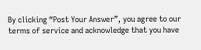By clicking “Post Your Answer”, you agree to our terms of service and acknowledge that you have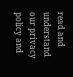read and understand our privacy policy and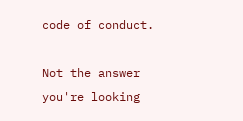code of conduct.

Not the answer you're looking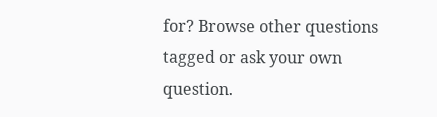for? Browse other questions tagged or ask your own question.